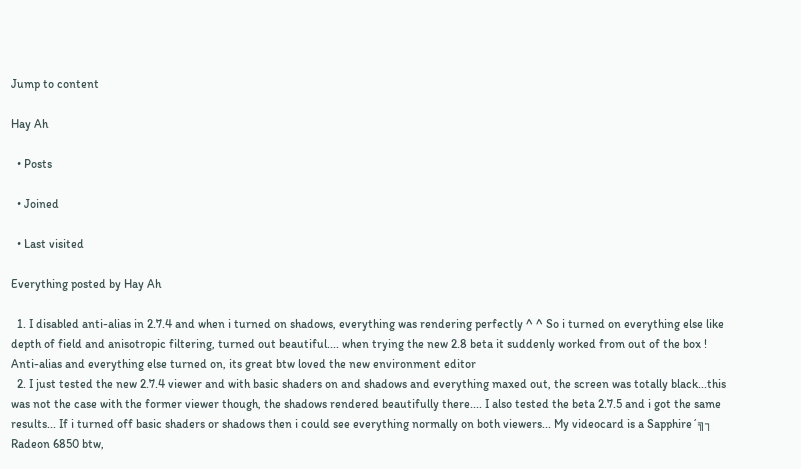Jump to content

Hay Ah

  • Posts

  • Joined

  • Last visited

Everything posted by Hay Ah

  1. I disabled anti-alias in 2.7.4 and when i turned on shadows, everything was rendering perfectly ^ ^ So i turned on everything else like depth of field and anisotropic filtering, turned out beautiful.... when trying the new 2.8 beta it suddenly worked from out of the box ! Anti-alias and everything else turned on, its great btw loved the new environment editor
  2. I just tested the new 2.7.4 viewer and with basic shaders on and shadows and everything maxed out, the screen was totally black...this was not the case with the former viewer though, the shadows rendered beautifully there.... I also tested the beta 2.7.5 and i got the same results... If i turned off basic shaders or shadows then i could see everything normally on both viewers... My videocard is a Sapphire´╗┐ Radeon 6850 btw,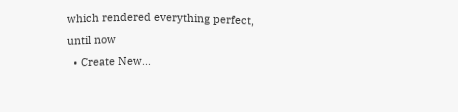which rendered everything perfect, until now
  • Create New...